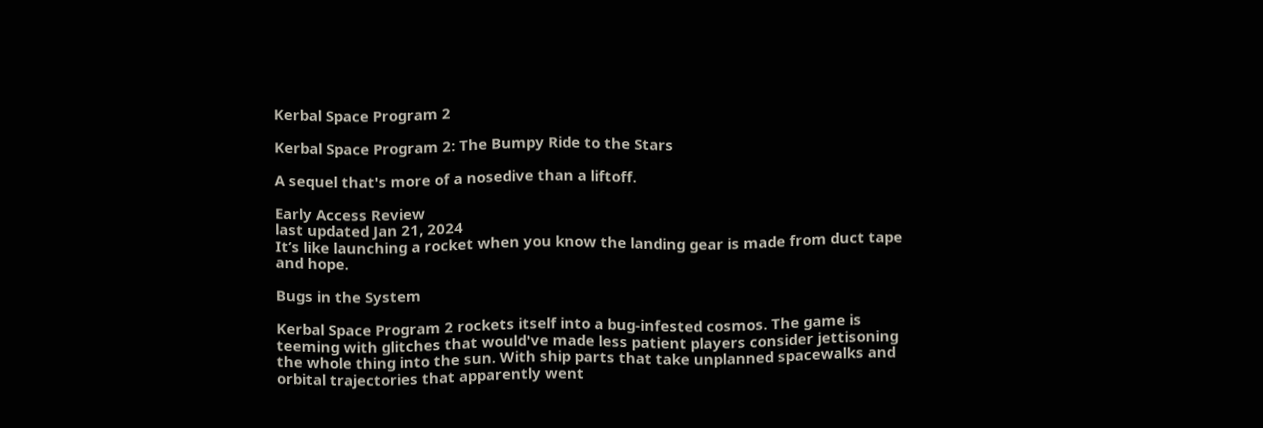Kerbal Space Program 2

Kerbal Space Program 2: The Bumpy Ride to the Stars

A sequel that's more of a nosedive than a liftoff.

Early Access Review
last updated Jan 21, 2024
It’s like launching a rocket when you know the landing gear is made from duct tape and hope.

Bugs in the System

Kerbal Space Program 2 rockets itself into a bug-infested cosmos. The game is teeming with glitches that would've made less patient players consider jettisoning the whole thing into the sun. With ship parts that take unplanned spacewalks and orbital trajectories that apparently went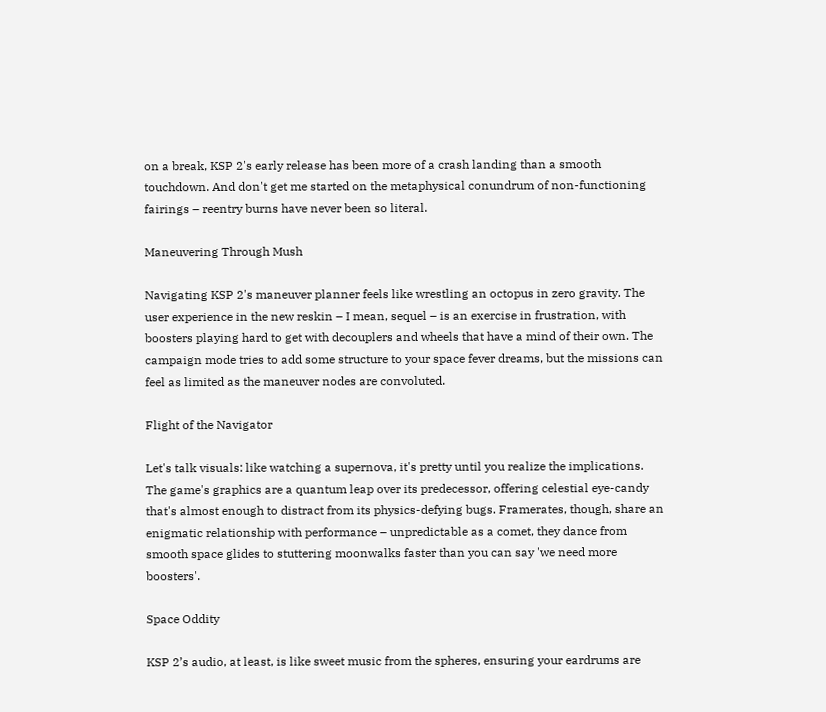on a break, KSP 2's early release has been more of a crash landing than a smooth touchdown. And don't get me started on the metaphysical conundrum of non-functioning fairings – reentry burns have never been so literal.

Maneuvering Through Mush

Navigating KSP 2's maneuver planner feels like wrestling an octopus in zero gravity. The user experience in the new reskin – I mean, sequel – is an exercise in frustration, with boosters playing hard to get with decouplers and wheels that have a mind of their own. The campaign mode tries to add some structure to your space fever dreams, but the missions can feel as limited as the maneuver nodes are convoluted.

Flight of the Navigator

Let's talk visuals: like watching a supernova, it's pretty until you realize the implications. The game's graphics are a quantum leap over its predecessor, offering celestial eye-candy that's almost enough to distract from its physics-defying bugs. Framerates, though, share an enigmatic relationship with performance – unpredictable as a comet, they dance from smooth space glides to stuttering moonwalks faster than you can say 'we need more boosters'.

Space Oddity

KSP 2’s audio, at least, is like sweet music from the spheres, ensuring your eardrums are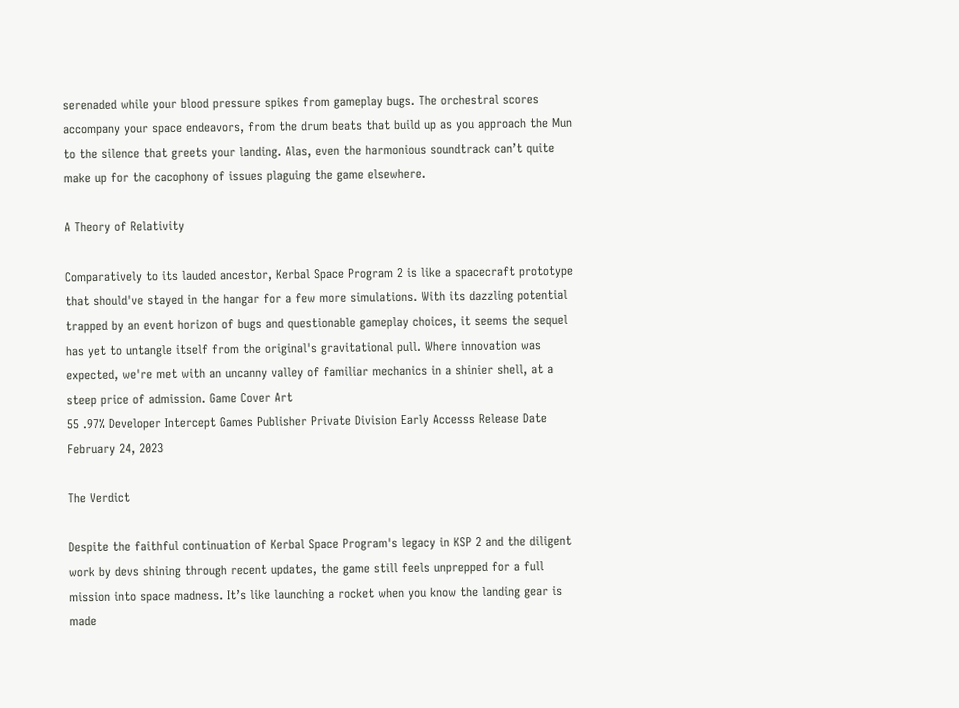serenaded while your blood pressure spikes from gameplay bugs. The orchestral scores accompany your space endeavors, from the drum beats that build up as you approach the Mun to the silence that greets your landing. Alas, even the harmonious soundtrack can’t quite make up for the cacophony of issues plaguing the game elsewhere.

A Theory of Relativity

Comparatively to its lauded ancestor, Kerbal Space Program 2 is like a spacecraft prototype that should've stayed in the hangar for a few more simulations. With its dazzling potential trapped by an event horizon of bugs and questionable gameplay choices, it seems the sequel has yet to untangle itself from the original's gravitational pull. Where innovation was expected, we're met with an uncanny valley of familiar mechanics in a shinier shell, at a steep price of admission. Game Cover Art
55 .97% Developer Intercept Games Publisher Private Division Early Accesss Release Date February 24, 2023

The Verdict

Despite the faithful continuation of Kerbal Space Program's legacy in KSP 2 and the diligent work by devs shining through recent updates, the game still feels unprepped for a full mission into space madness. It’s like launching a rocket when you know the landing gear is made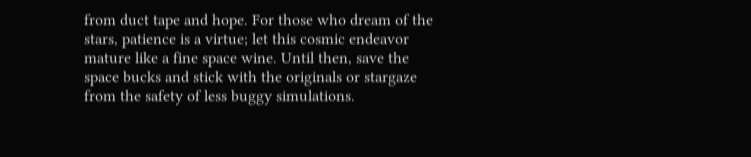from duct tape and hope. For those who dream of the stars, patience is a virtue; let this cosmic endeavor mature like a fine space wine. Until then, save the space bucks and stick with the originals or stargaze from the safety of less buggy simulations.